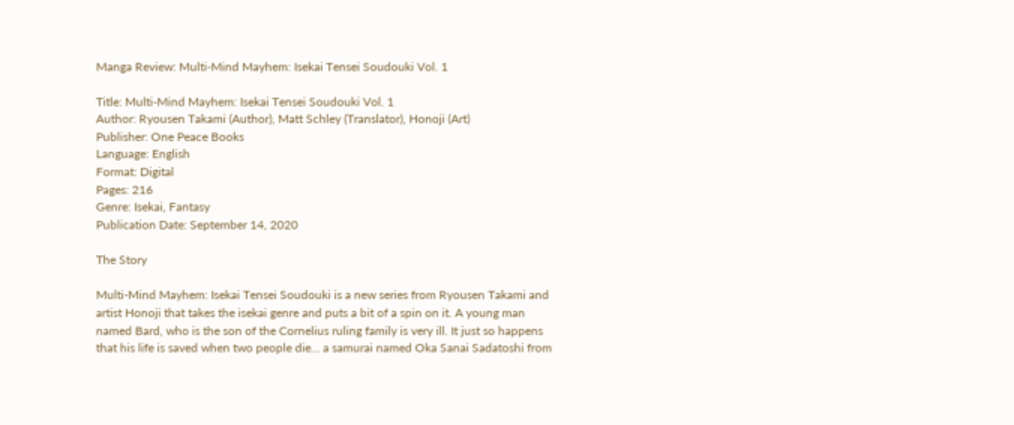Manga Review: Multi-Mind Mayhem: Isekai Tensei Soudouki Vol. 1

Title: Multi-Mind Mayhem: Isekai Tensei Soudouki Vol. 1
Author: Ryousen Takami (Author), Matt Schley (Translator), Honoji (Art)
Publisher: One Peace Books
Language: English
Format: Digital
Pages: 216
Genre: Isekai, Fantasy
Publication Date: September 14, 2020

The Story

Multi-Mind Mayhem: Isekai Tensei Soudouki is a new series from Ryousen Takami and artist Honoji that takes the isekai genre and puts a bit of a spin on it. A young man named Bard, who is the son of the Cornelius ruling family is very ill. It just so happens that his life is saved when two people die… a samurai named Oka Sanai Sadatoshi from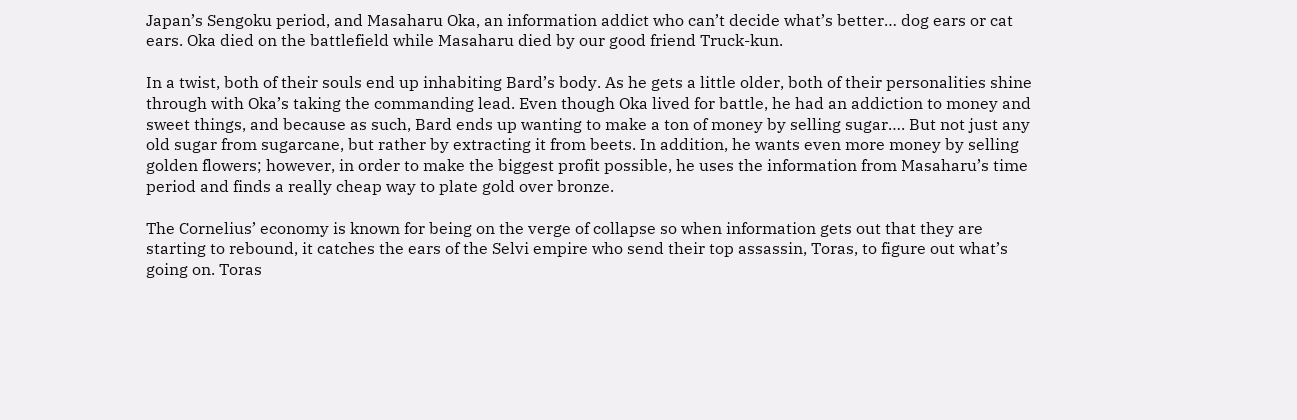Japan’s Sengoku period, and Masaharu Oka, an information addict who can’t decide what’s better… dog ears or cat ears. Oka died on the battlefield while Masaharu died by our good friend Truck-kun.

In a twist, both of their souls end up inhabiting Bard’s body. As he gets a little older, both of their personalities shine through with Oka’s taking the commanding lead. Even though Oka lived for battle, he had an addiction to money and sweet things, and because as such, Bard ends up wanting to make a ton of money by selling sugar…. But not just any old sugar from sugarcane, but rather by extracting it from beets. In addition, he wants even more money by selling golden flowers; however, in order to make the biggest profit possible, he uses the information from Masaharu’s time period and finds a really cheap way to plate gold over bronze.

The Cornelius’ economy is known for being on the verge of collapse so when information gets out that they are starting to rebound, it catches the ears of the Selvi empire who send their top assassin, Toras, to figure out what’s going on. Toras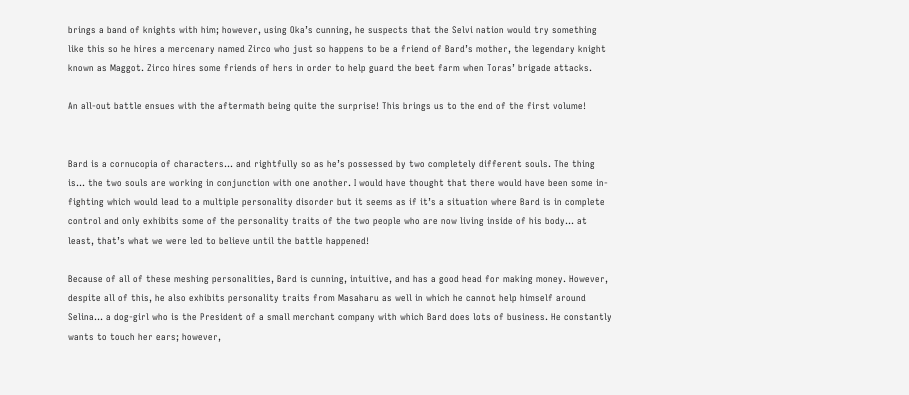brings a band of knights with him; however, using Oka’s cunning, he suspects that the Selvi nation would try something like this so he hires a mercenary named Zirco who just so happens to be a friend of Bard’s mother, the legendary knight known as Maggot. Zirco hires some friends of hers in order to help guard the beet farm when Toras’ brigade attacks.

An all-out battle ensues with the aftermath being quite the surprise! This brings us to the end of the first volume!


Bard is a cornucopia of characters… and rightfully so as he’s possessed by two completely different souls. The thing is… the two souls are working in conjunction with one another. I would have thought that there would have been some in-fighting which would lead to a multiple personality disorder but it seems as if it’s a situation where Bard is in complete control and only exhibits some of the personality traits of the two people who are now living inside of his body… at least, that’s what we were led to believe until the battle happened!

Because of all of these meshing personalities, Bard is cunning, intuitive, and has a good head for making money. However, despite all of this, he also exhibits personality traits from Masaharu as well in which he cannot help himself around Selina… a dog-girl who is the President of a small merchant company with which Bard does lots of business. He constantly wants to touch her ears; however,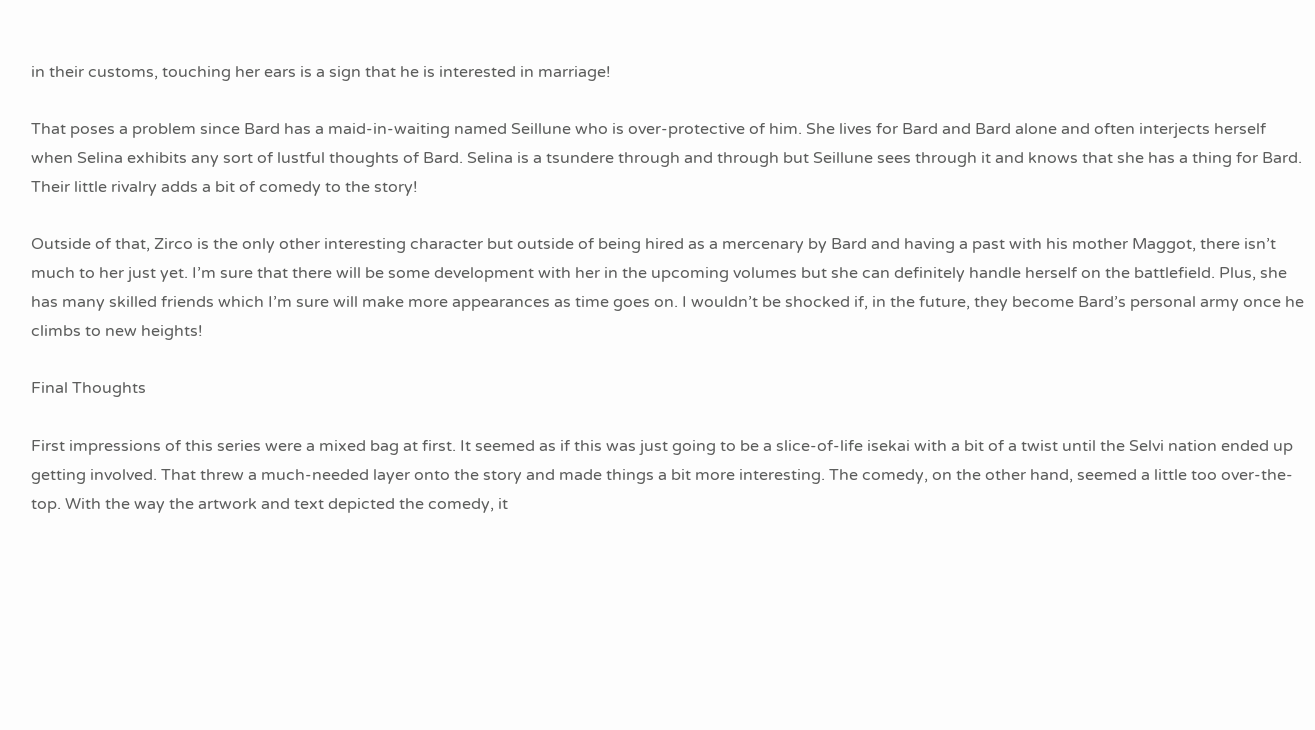in their customs, touching her ears is a sign that he is interested in marriage!

That poses a problem since Bard has a maid-in-waiting named Seillune who is over-protective of him. She lives for Bard and Bard alone and often interjects herself when Selina exhibits any sort of lustful thoughts of Bard. Selina is a tsundere through and through but Seillune sees through it and knows that she has a thing for Bard. Their little rivalry adds a bit of comedy to the story!

Outside of that, Zirco is the only other interesting character but outside of being hired as a mercenary by Bard and having a past with his mother Maggot, there isn’t much to her just yet. I’m sure that there will be some development with her in the upcoming volumes but she can definitely handle herself on the battlefield. Plus, she has many skilled friends which I’m sure will make more appearances as time goes on. I wouldn’t be shocked if, in the future, they become Bard’s personal army once he climbs to new heights!

Final Thoughts

First impressions of this series were a mixed bag at first. It seemed as if this was just going to be a slice-of-life isekai with a bit of a twist until the Selvi nation ended up getting involved. That threw a much-needed layer onto the story and made things a bit more interesting. The comedy, on the other hand, seemed a little too over-the-top. With the way the artwork and text depicted the comedy, it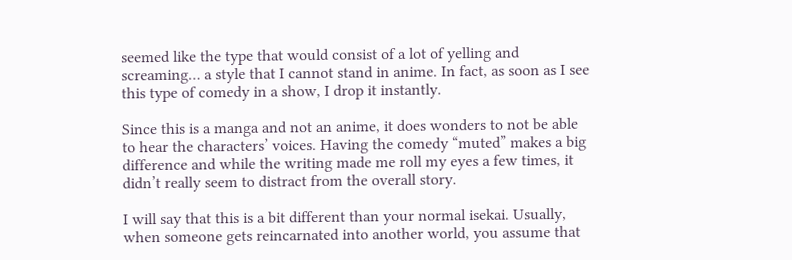seemed like the type that would consist of a lot of yelling and screaming… a style that I cannot stand in anime. In fact, as soon as I see this type of comedy in a show, I drop it instantly.

Since this is a manga and not an anime, it does wonders to not be able to hear the characters’ voices. Having the comedy “muted” makes a big difference and while the writing made me roll my eyes a few times, it didn’t really seem to distract from the overall story.

I will say that this is a bit different than your normal isekai. Usually, when someone gets reincarnated into another world, you assume that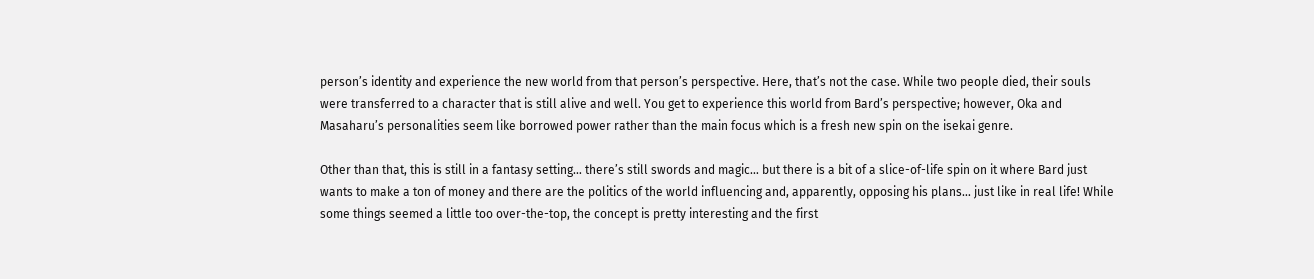person’s identity and experience the new world from that person’s perspective. Here, that’s not the case. While two people died, their souls were transferred to a character that is still alive and well. You get to experience this world from Bard’s perspective; however, Oka and Masaharu’s personalities seem like borrowed power rather than the main focus which is a fresh new spin on the isekai genre.

Other than that, this is still in a fantasy setting… there’s still swords and magic… but there is a bit of a slice-of-life spin on it where Bard just wants to make a ton of money and there are the politics of the world influencing and, apparently, opposing his plans… just like in real life! While some things seemed a little too over-the-top, the concept is pretty interesting and the first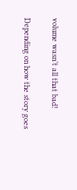volume wasn’t all that bad!

Depending on how the story goes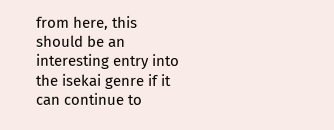from here, this should be an interesting entry into the isekai genre if it can continue to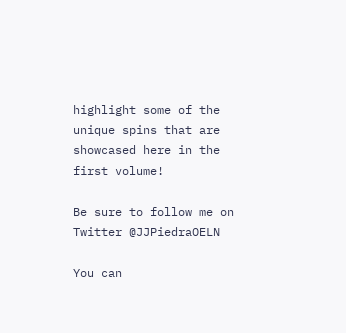highlight some of the unique spins that are showcased here in the first volume!

Be sure to follow me on Twitter @JJPiedraOELN

You can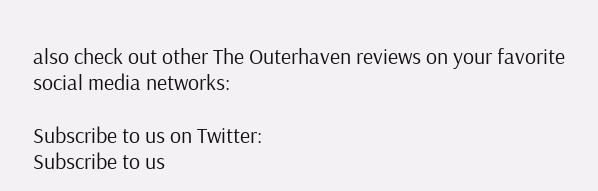also check out other The Outerhaven reviews on your favorite social media networks:

Subscribe to us on Twitter:
Subscribe to us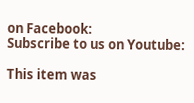on Facebook:
Subscribe to us on Youtube:

This item was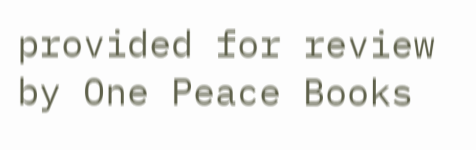provided for review by One Peace Books